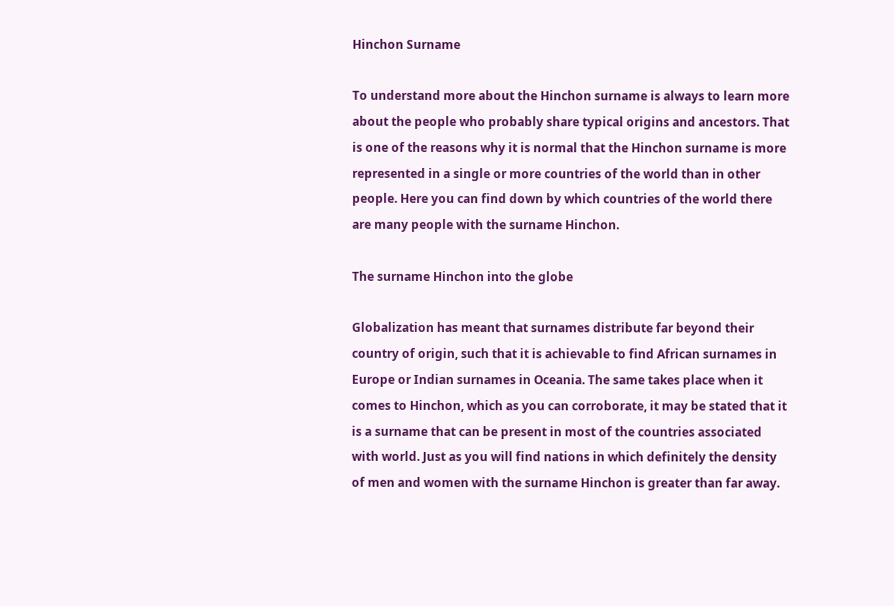Hinchon Surname

To understand more about the Hinchon surname is always to learn more about the people who probably share typical origins and ancestors. That is one of the reasons why it is normal that the Hinchon surname is more represented in a single or more countries of the world than in other people. Here you can find down by which countries of the world there are many people with the surname Hinchon.

The surname Hinchon into the globe

Globalization has meant that surnames distribute far beyond their country of origin, such that it is achievable to find African surnames in Europe or Indian surnames in Oceania. The same takes place when it comes to Hinchon, which as you can corroborate, it may be stated that it is a surname that can be present in most of the countries associated with world. Just as you will find nations in which definitely the density of men and women with the surname Hinchon is greater than far away.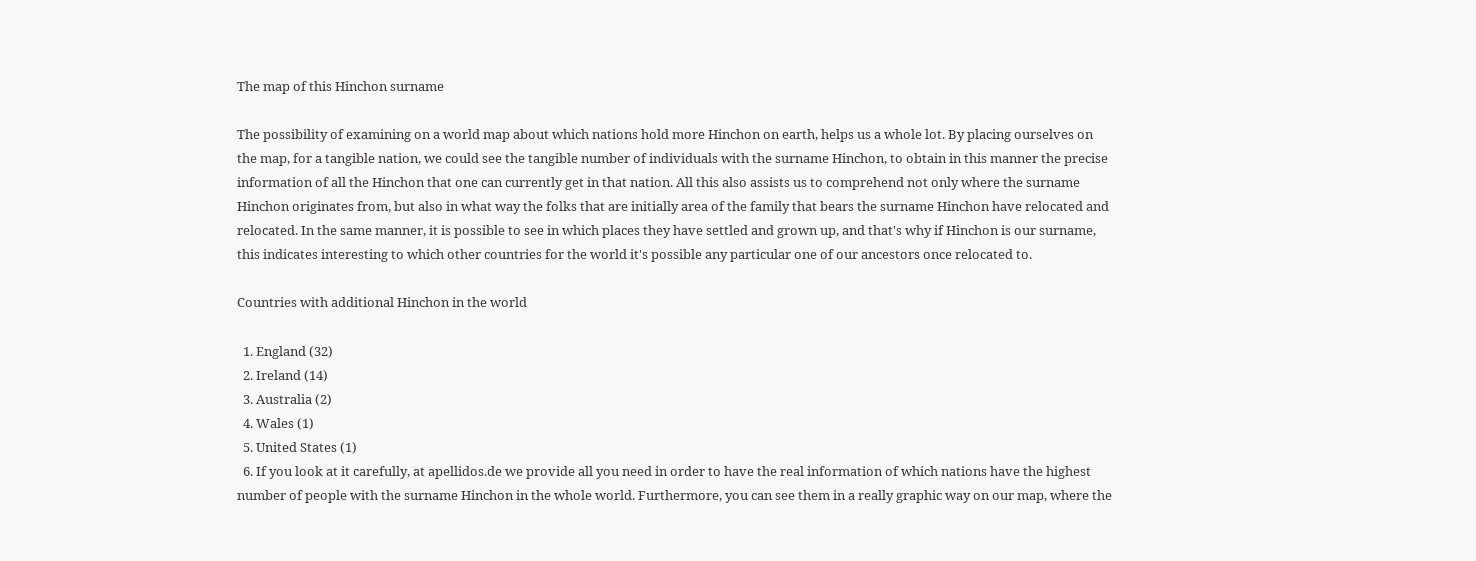The map of this Hinchon surname

The possibility of examining on a world map about which nations hold more Hinchon on earth, helps us a whole lot. By placing ourselves on the map, for a tangible nation, we could see the tangible number of individuals with the surname Hinchon, to obtain in this manner the precise information of all the Hinchon that one can currently get in that nation. All this also assists us to comprehend not only where the surname Hinchon originates from, but also in what way the folks that are initially area of the family that bears the surname Hinchon have relocated and relocated. In the same manner, it is possible to see in which places they have settled and grown up, and that's why if Hinchon is our surname, this indicates interesting to which other countries for the world it's possible any particular one of our ancestors once relocated to.

Countries with additional Hinchon in the world

  1. England (32)
  2. Ireland (14)
  3. Australia (2)
  4. Wales (1)
  5. United States (1)
  6. If you look at it carefully, at apellidos.de we provide all you need in order to have the real information of which nations have the highest number of people with the surname Hinchon in the whole world. Furthermore, you can see them in a really graphic way on our map, where the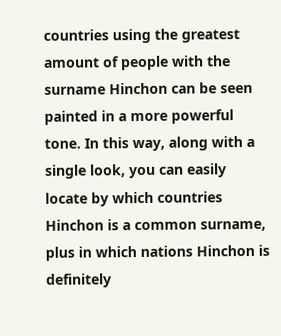countries using the greatest amount of people with the surname Hinchon can be seen painted in a more powerful tone. In this way, along with a single look, you can easily locate by which countries Hinchon is a common surname, plus in which nations Hinchon is definitely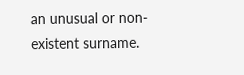an unusual or non-existent surname.